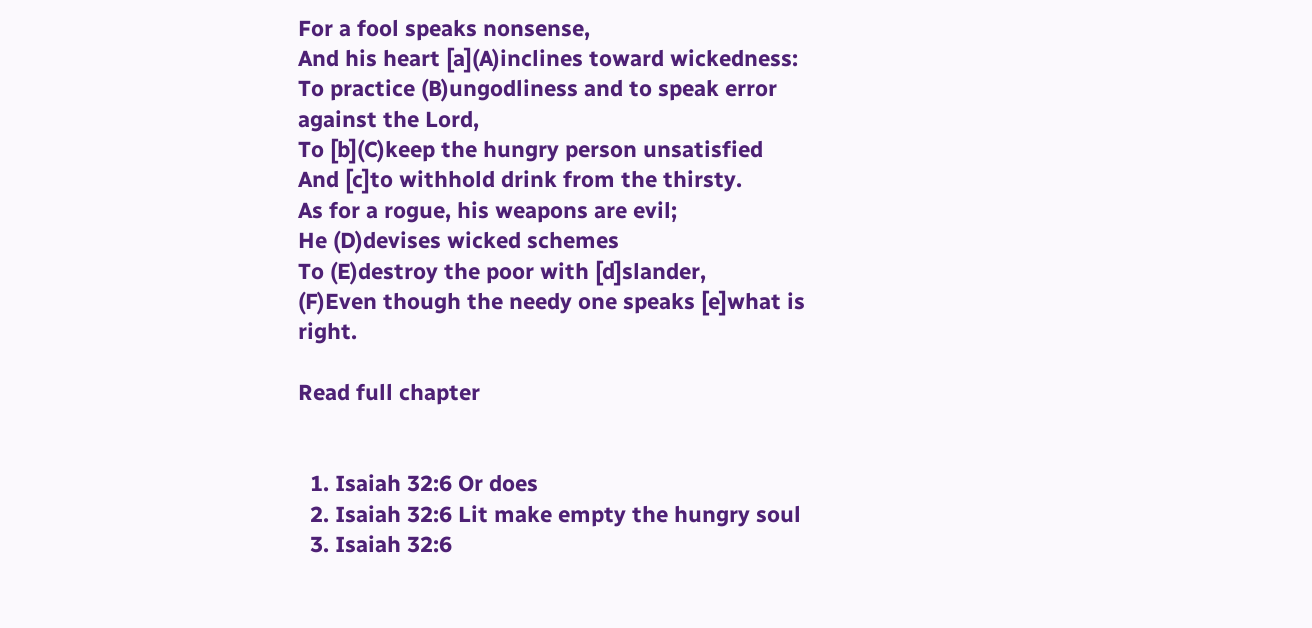For a fool speaks nonsense,
And his heart [a](A)inclines toward wickedness:
To practice (B)ungodliness and to speak error against the Lord,
To [b](C)keep the hungry person unsatisfied
And [c]to withhold drink from the thirsty.
As for a rogue, his weapons are evil;
He (D)devises wicked schemes
To (E)destroy the poor with [d]slander,
(F)Even though the needy one speaks [e]what is right.

Read full chapter


  1. Isaiah 32:6 Or does
  2. Isaiah 32:6 Lit make empty the hungry soul
  3. Isaiah 32:6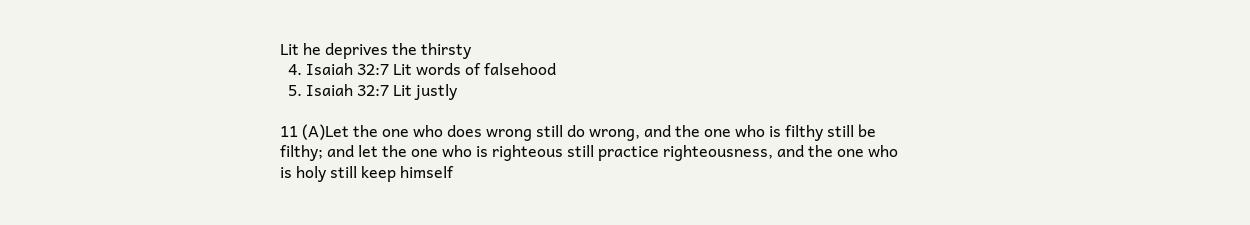Lit he deprives the thirsty
  4. Isaiah 32:7 Lit words of falsehood
  5. Isaiah 32:7 Lit justly

11 (A)Let the one who does wrong still do wrong, and the one who is filthy still be filthy; and let the one who is righteous still practice righteousness, and the one who is holy still keep himself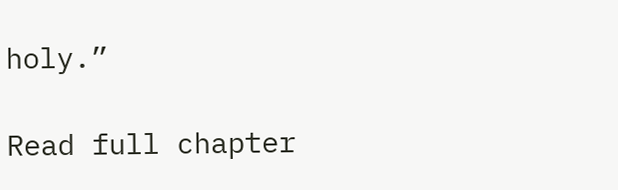holy.”

Read full chapter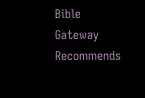Bible Gateway Recommends